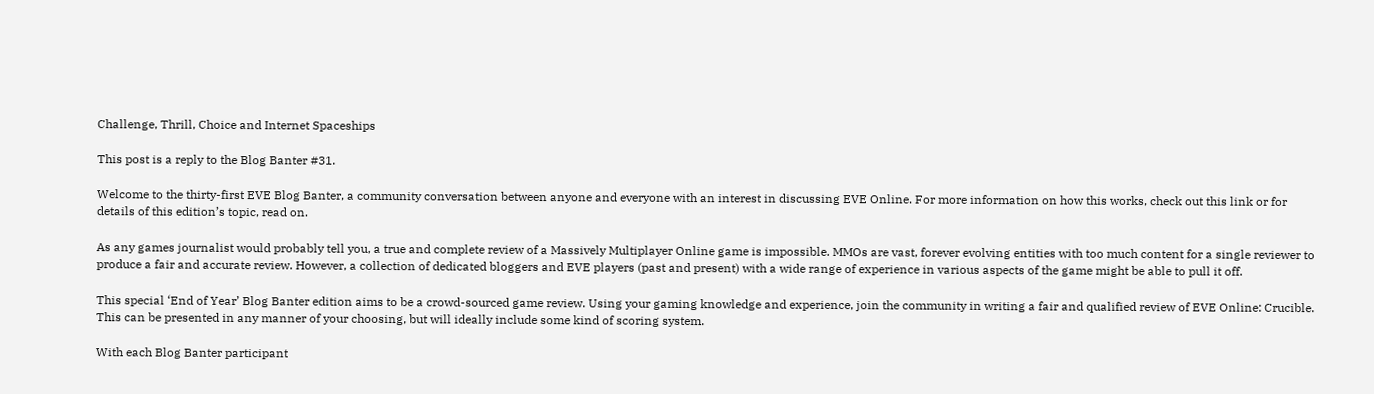Challenge, Thrill, Choice and Internet Spaceships

This post is a reply to the Blog Banter #31.

Welcome to the thirty-first EVE Blog Banter, a community conversation between anyone and everyone with an interest in discussing EVE Online. For more information on how this works, check out this link or for details of this edition’s topic, read on.

As any games journalist would probably tell you, a true and complete review of a Massively Multiplayer Online game is impossible. MMOs are vast, forever evolving entities with too much content for a single reviewer to produce a fair and accurate review. However, a collection of dedicated bloggers and EVE players (past and present) with a wide range of experience in various aspects of the game might be able to pull it off.

This special ‘End of Year’ Blog Banter edition aims to be a crowd-sourced game review. Using your gaming knowledge and experience, join the community in writing a fair and qualified review of EVE Online: Crucible. This can be presented in any manner of your choosing, but will ideally include some kind of scoring system.

With each Blog Banter participant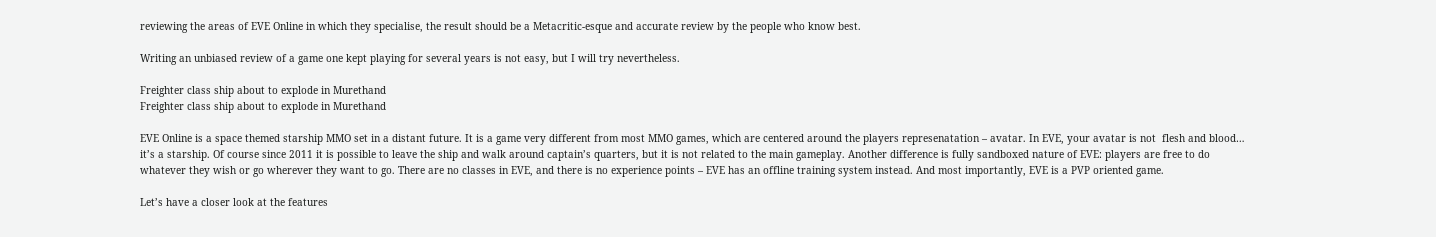reviewing the areas of EVE Online in which they specialise, the result should be a Metacritic-esque and accurate review by the people who know best.

Writing an unbiased review of a game one kept playing for several years is not easy, but I will try nevertheless.

Freighter class ship about to explode in Murethand
Freighter class ship about to explode in Murethand

EVE Online is a space themed starship MMO set in a distant future. It is a game very different from most MMO games, which are centered around the players represenatation – avatar. In EVE, your avatar is not  flesh and blood… it’s a starship. Of course since 2011 it is possible to leave the ship and walk around captain’s quarters, but it is not related to the main gameplay. Another difference is fully sandboxed nature of EVE: players are free to do whatever they wish or go wherever they want to go. There are no classes in EVE, and there is no experience points – EVE has an offline training system instead. And most importantly, EVE is a PVP oriented game.

Let’s have a closer look at the features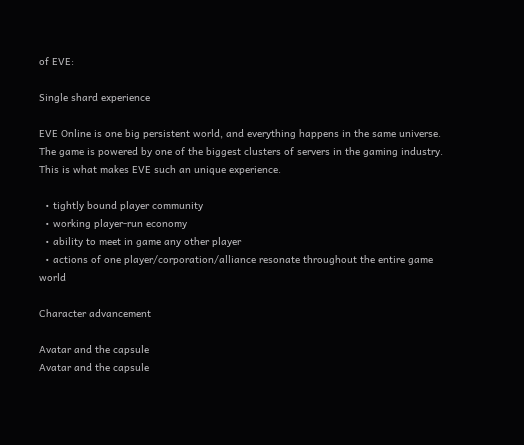of EVE:

Single shard experience

EVE Online is one big persistent world, and everything happens in the same universe. The game is powered by one of the biggest clusters of servers in the gaming industry. This is what makes EVE such an unique experience.

  • tightly bound player community
  • working player-run economy
  • ability to meet in game any other player
  • actions of one player/corporation/alliance resonate throughout the entire game world

Character advancement

Avatar and the capsule
Avatar and the capsule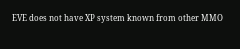EVE does not have XP system known from other MMO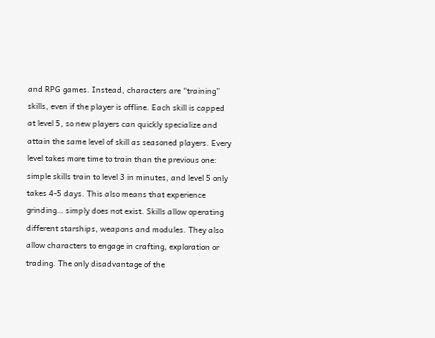and RPG games. Instead, characters are “training” skills, even if the player is offline. Each skill is capped at level 5, so new players can quickly specialize and attain the same level of skill as seasoned players. Every level takes more time to train than the previous one: simple skills train to level 3 in minutes, and level 5 only takes 4-5 days. This also means that experience grinding… simply does not exist. Skills allow operating different starships, weapons and modules. They also allow characters to engage in crafting, exploration or trading. The only disadvantage of the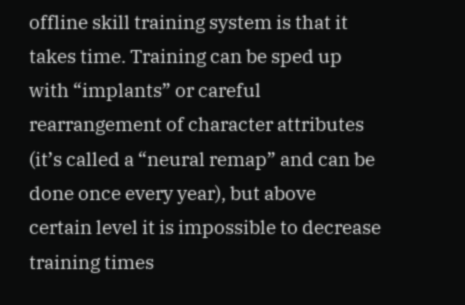offline skill training system is that it takes time. Training can be sped up with “implants” or careful rearrangement of character attributes (it’s called a “neural remap” and can be done once every year), but above certain level it is impossible to decrease training times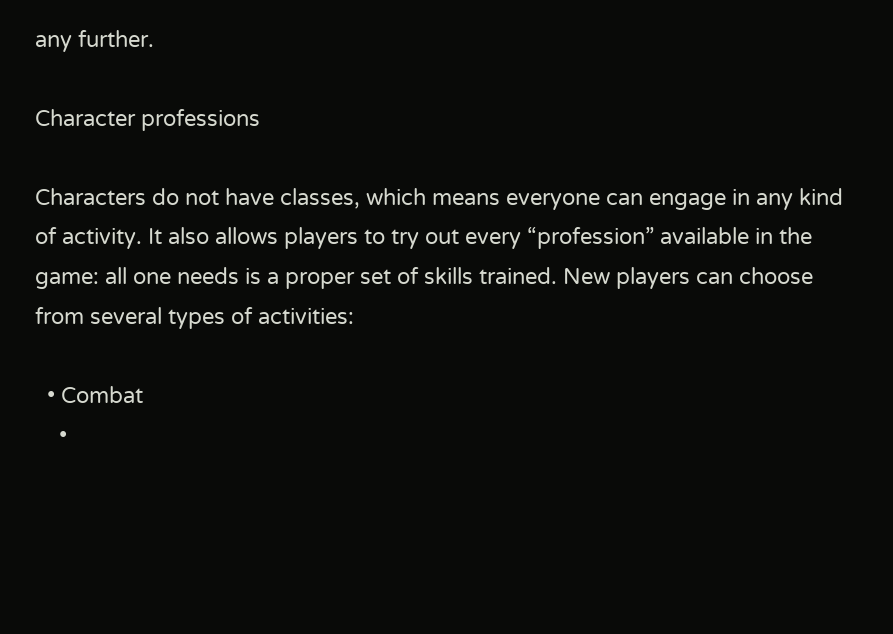any further.

Character professions

Characters do not have classes, which means everyone can engage in any kind of activity. It also allows players to try out every “profession” available in the game: all one needs is a proper set of skills trained. New players can choose from several types of activities:

  • Combat
    •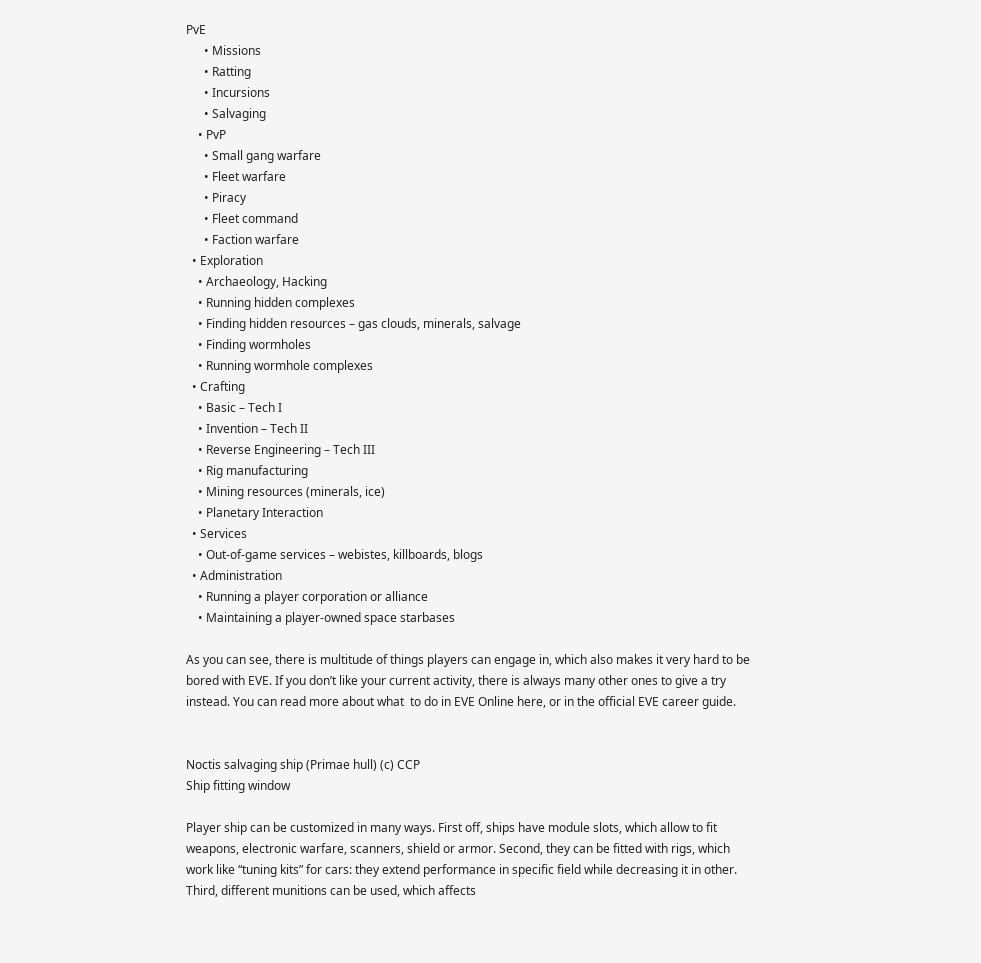PvE
      • Missions
      • Ratting
      • Incursions
      • Salvaging
    • PvP
      • Small gang warfare
      • Fleet warfare
      • Piracy
      • Fleet command
      • Faction warfare
  • Exploration
    • Archaeology, Hacking
    • Running hidden complexes
    • Finding hidden resources – gas clouds, minerals, salvage
    • Finding wormholes
    • Running wormhole complexes
  • Crafting
    • Basic – Tech I
    • Invention – Tech II
    • Reverse Engineering – Tech III
    • Rig manufacturing
    • Mining resources (minerals, ice)
    • Planetary Interaction
  • Services
    • Out-of-game services – webistes, killboards, blogs
  • Administration
    • Running a player corporation or alliance
    • Maintaining a player-owned space starbases

As you can see, there is multitude of things players can engage in, which also makes it very hard to be bored with EVE. If you don’t like your current activity, there is always many other ones to give a try instead. You can read more about what  to do in EVE Online here, or in the official EVE career guide.


Noctis salvaging ship (Primae hull) (c) CCP
Ship fitting window

Player ship can be customized in many ways. First off, ships have module slots, which allow to fit weapons, electronic warfare, scanners, shield or armor. Second, they can be fitted with rigs, which work like “tuning kits” for cars: they extend performance in specific field while decreasing it in other. Third, different munitions can be used, which affects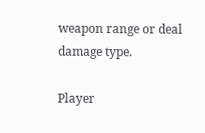weapon range or deal damage type.

Player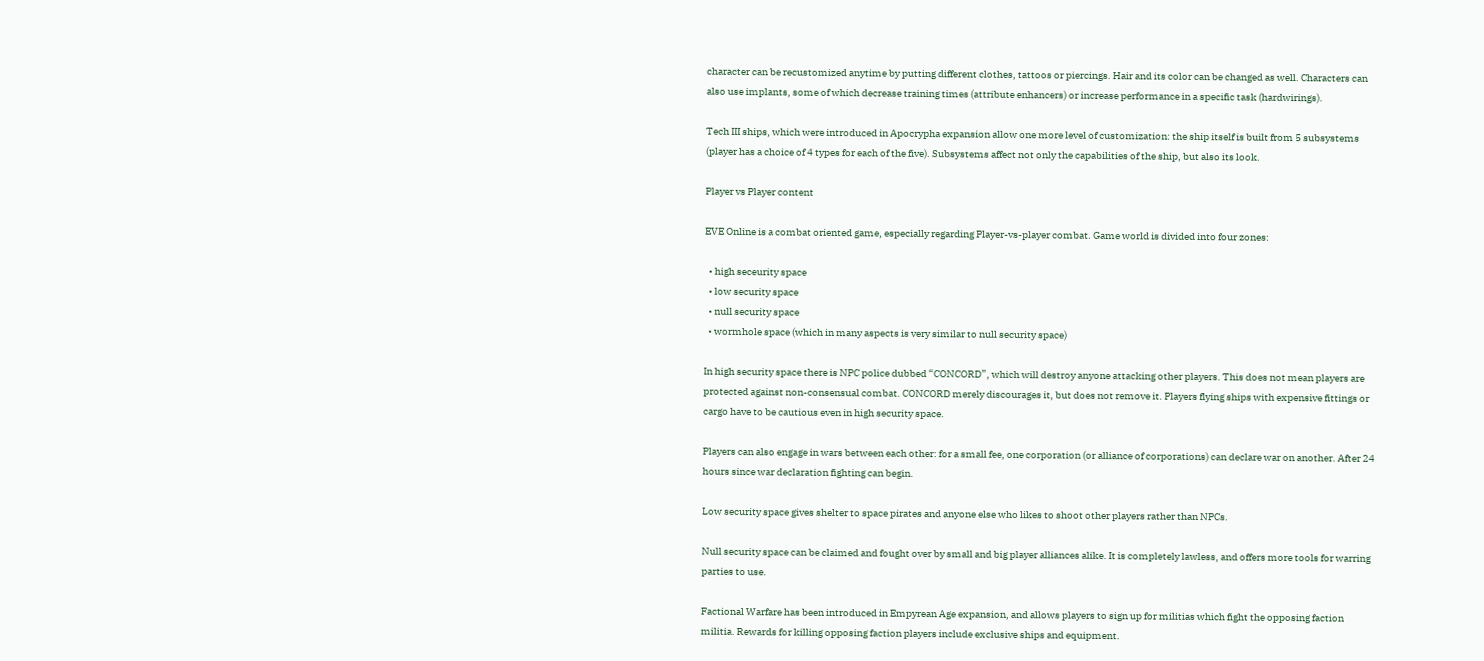character can be recustomized anytime by putting different clothes, tattoos or piercings. Hair and its color can be changed as well. Characters can also use implants, some of which decrease training times (attribute enhancers) or increase performance in a specific task (hardwirings).

Tech III ships, which were introduced in Apocrypha expansion allow one more level of customization: the ship itself is built from 5 subsystems (player has a choice of 4 types for each of the five). Subsystems affect not only the capabilities of the ship, but also its look.

Player vs Player content

EVE Online is a combat oriented game, especially regarding Player-vs-player combat. Game world is divided into four zones:

  • high seceurity space
  • low security space
  • null security space
  • wormhole space (which in many aspects is very similar to null security space)

In high security space there is NPC police dubbed “CONCORD”, which will destroy anyone attacking other players. This does not mean players are protected against non-consensual combat. CONCORD merely discourages it, but does not remove it. Players flying ships with expensive fittings or cargo have to be cautious even in high security space.

Players can also engage in wars between each other: for a small fee, one corporation (or alliance of corporations) can declare war on another. After 24 hours since war declaration fighting can begin.

Low security space gives shelter to space pirates and anyone else who likes to shoot other players rather than NPCs.

Null security space can be claimed and fought over by small and big player alliances alike. It is completely lawless, and offers more tools for warring parties to use.

Factional Warfare has been introduced in Empyrean Age expansion, and allows players to sign up for militias which fight the opposing faction militia. Rewards for killing opposing faction players include exclusive ships and equipment.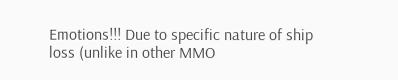Emotions!!! Due to specific nature of ship loss (unlike in other MMO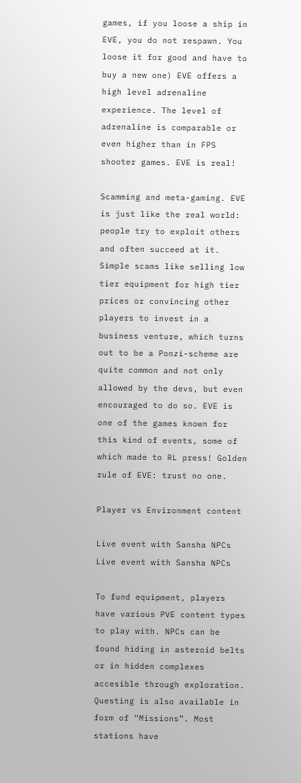games, if you loose a ship in EVE, you do not respawn. You loose it for good and have to buy a new one) EVE offers a high level adrenaline experience. The level of adrenaline is comparable or even higher than in FPS shooter games. EVE is real!

Scamming and meta-gaming. EVE is just like the real world: people try to exploit others and often succeed at it. Simple scams like selling low tier equipment for high tier prices or convincing other players to invest in a business venture, which turns out to be a Ponzi-scheme are quite common and not only allowed by the devs, but even encouraged to do so. EVE is one of the games known for this kind of events, some of which made to RL press! Golden rule of EVE: trust no one.

Player vs Environment content

Live event with Sansha NPCs
Live event with Sansha NPCs

To fund equipment, players have various PVE content types to play with. NPCs can be found hiding in asteroid belts or in hidden complexes accesible through exploration. Questing is also available in form of “Missions”. Most stations have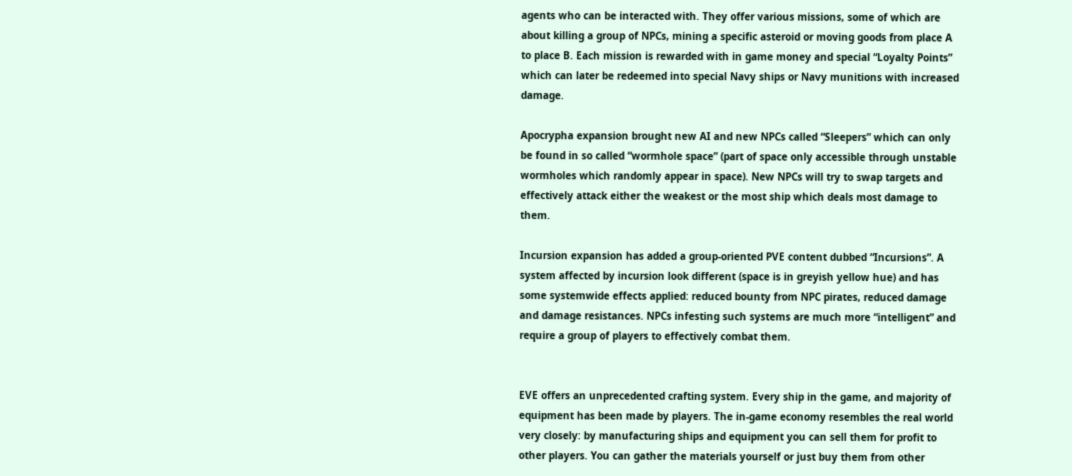agents who can be interacted with. They offer various missions, some of which are about killing a group of NPCs, mining a specific asteroid or moving goods from place A to place B. Each mission is rewarded with in game money and special “Loyalty Points” which can later be redeemed into special Navy ships or Navy munitions with increased damage.

Apocrypha expansion brought new AI and new NPCs called “Sleepers” which can only be found in so called “wormhole space” (part of space only accessible through unstable wormholes which randomly appear in space). New NPCs will try to swap targets and effectively attack either the weakest or the most ship which deals most damage to them.

Incursion expansion has added a group-oriented PVE content dubbed “Incursions”. A system affected by incursion look different (space is in greyish yellow hue) and has some systemwide effects applied: reduced bounty from NPC pirates, reduced damage and damage resistances. NPCs infesting such systems are much more “intelligent” and require a group of players to effectively combat them.


EVE offers an unprecedented crafting system. Every ship in the game, and majority of equipment has been made by players. The in-game economy resembles the real world very closely: by manufacturing ships and equipment you can sell them for profit to other players. You can gather the materials yourself or just buy them from other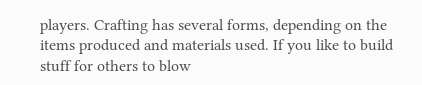players. Crafting has several forms, depending on the items produced and materials used. If you like to build stuff for others to blow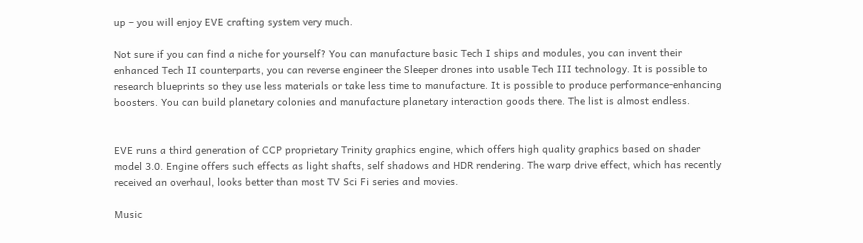up – you will enjoy EVE crafting system very much.

Not sure if you can find a niche for yourself? You can manufacture basic Tech I ships and modules, you can invent their enhanced Tech II counterparts, you can reverse engineer the Sleeper drones into usable Tech III technology. It is possible to research blueprints so they use less materials or take less time to manufacture. It is possible to produce performance-enhancing boosters. You can build planetary colonies and manufacture planetary interaction goods there. The list is almost endless.


EVE runs a third generation of CCP proprietary Trinity graphics engine, which offers high quality graphics based on shader model 3.0. Engine offers such effects as light shafts, self shadows and HDR rendering. The warp drive effect, which has recently received an overhaul, looks better than most TV Sci Fi series and movies.

Music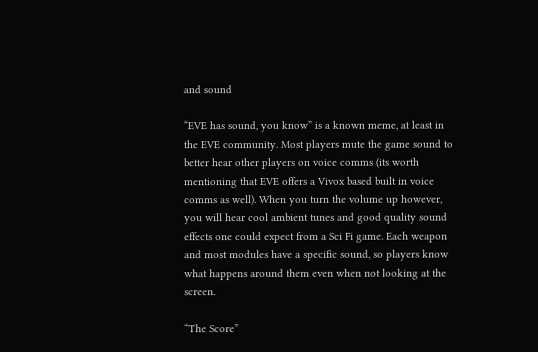and sound

“EVE has sound, you know” is a known meme, at least in the EVE community. Most players mute the game sound to better hear other players on voice comms (its worth mentioning that EVE offers a Vivox based built in voice comms as well). When you turn the volume up however, you will hear cool ambient tunes and good quality sound effects one could expect from a Sci Fi game. Each weapon and most modules have a specific sound, so players know what happens around them even when not looking at the screen.

“The Score”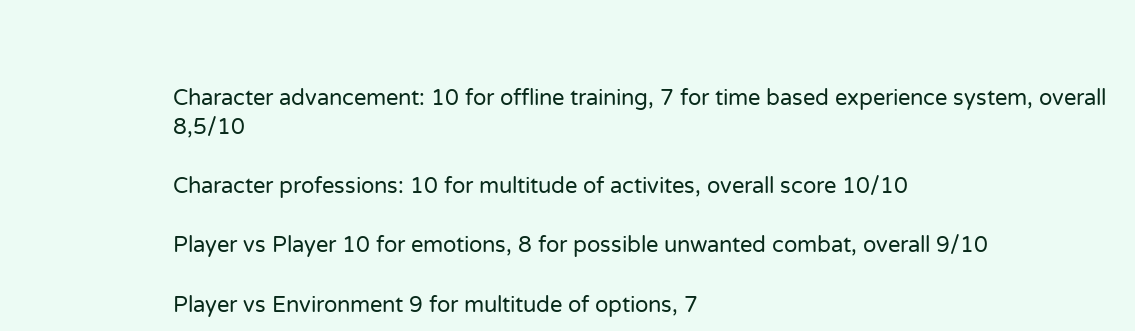Character advancement: 10 for offline training, 7 for time based experience system, overall 8,5/10

Character professions: 10 for multitude of activites, overall score 10/10

Player vs Player 10 for emotions, 8 for possible unwanted combat, overall 9/10

Player vs Environment 9 for multitude of options, 7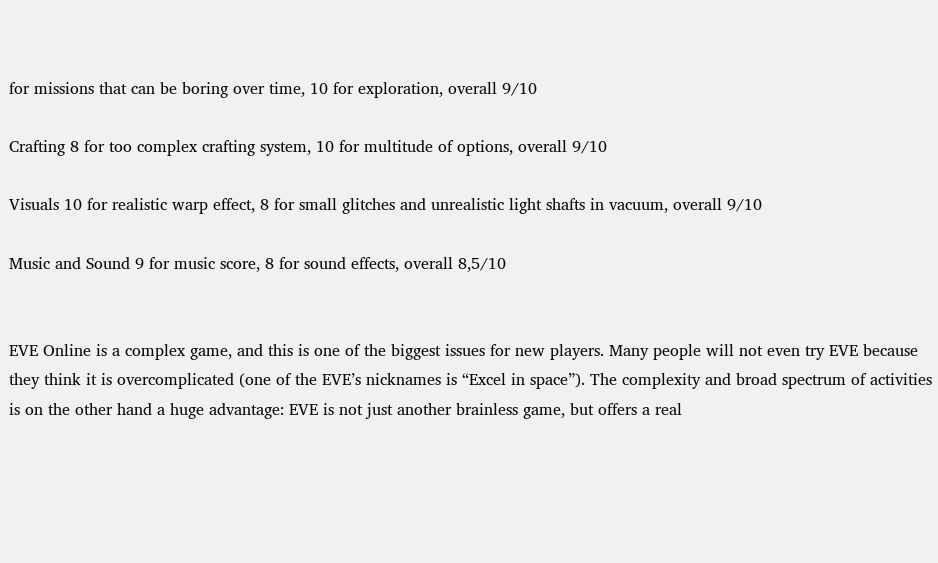for missions that can be boring over time, 10 for exploration, overall 9/10

Crafting 8 for too complex crafting system, 10 for multitude of options, overall 9/10

Visuals 10 for realistic warp effect, 8 for small glitches and unrealistic light shafts in vacuum, overall 9/10

Music and Sound 9 for music score, 8 for sound effects, overall 8,5/10


EVE Online is a complex game, and this is one of the biggest issues for new players. Many people will not even try EVE because they think it is overcomplicated (one of the EVE’s nicknames is “Excel in space”). The complexity and broad spectrum of activities is on the other hand a huge advantage: EVE is not just another brainless game, but offers a real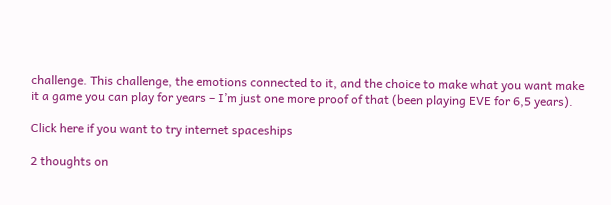challenge. This challenge, the emotions connected to it, and the choice to make what you want make it a game you can play for years – I’m just one more proof of that (been playing EVE for 6,5 years).

Click here if you want to try internet spaceships

2 thoughts on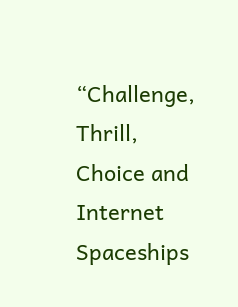“Challenge, Thrill, Choice and Internet Spaceships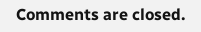Comments are closed.